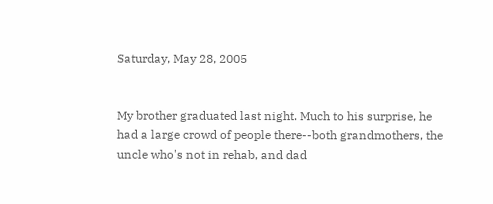Saturday, May 28, 2005


My brother graduated last night. Much to his surprise, he had a large crowd of people there--both grandmothers, the uncle who's not in rehab, and dad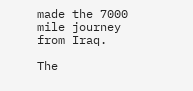made the 7000 mile journey from Iraq.

The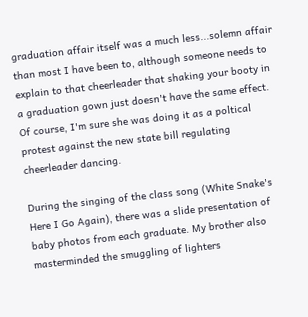graduation affair itself was a much less...solemn affair than most I have been to, although someone needs to explain to that cheerleader that shaking your booty in a graduation gown just doesn't have the same effect. Of course, I'm sure she was doing it as a poltical protest against the new state bill regulating cheerleader dancing.

During the singing of the class song (White Snake's Here I Go Again), there was a slide presentation of baby photos from each graduate. My brother also masterminded the smuggling of lighters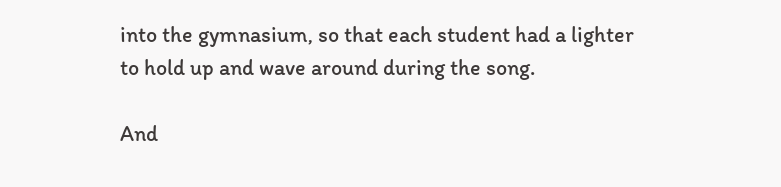into the gymnasium, so that each student had a lighter to hold up and wave around during the song.

And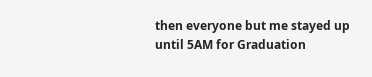then everyone but me stayed up until 5AM for Graduation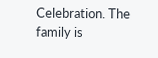Celebration. The family is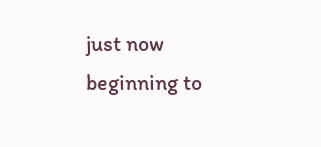just now beginning to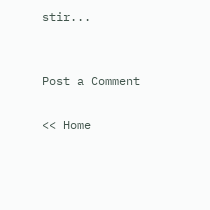stir...


Post a Comment

<< Home